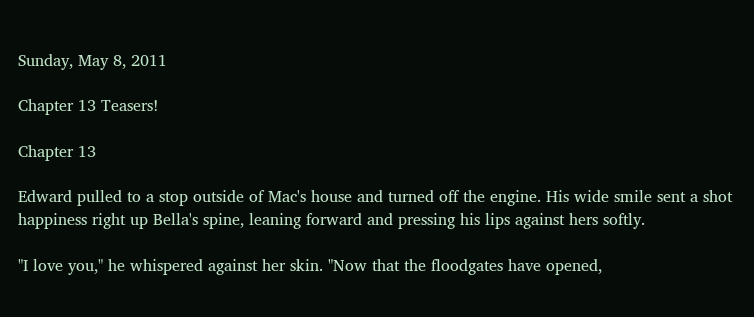Sunday, May 8, 2011

Chapter 13 Teasers!

Chapter 13

Edward pulled to a stop outside of Mac's house and turned off the engine. His wide smile sent a shot happiness right up Bella's spine, leaning forward and pressing his lips against hers softly.

"I love you," he whispered against her skin. "Now that the floodgates have opened,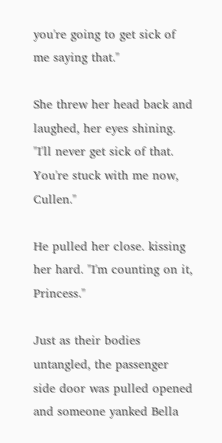you're going to get sick of me saying that."

She threw her head back and laughed, her eyes shining. "I'll never get sick of that. You're stuck with me now, Cullen."

He pulled her close. kissing her hard. "I'm counting on it, Princess."

Just as their bodies untangled, the passenger side door was pulled opened and someone yanked Bella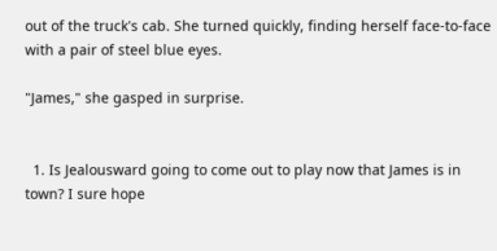out of the truck's cab. She turned quickly, finding herself face-to-face with a pair of steel blue eyes.

"James," she gasped in surprise.


  1. Is Jealousward going to come out to play now that James is in town? I sure hope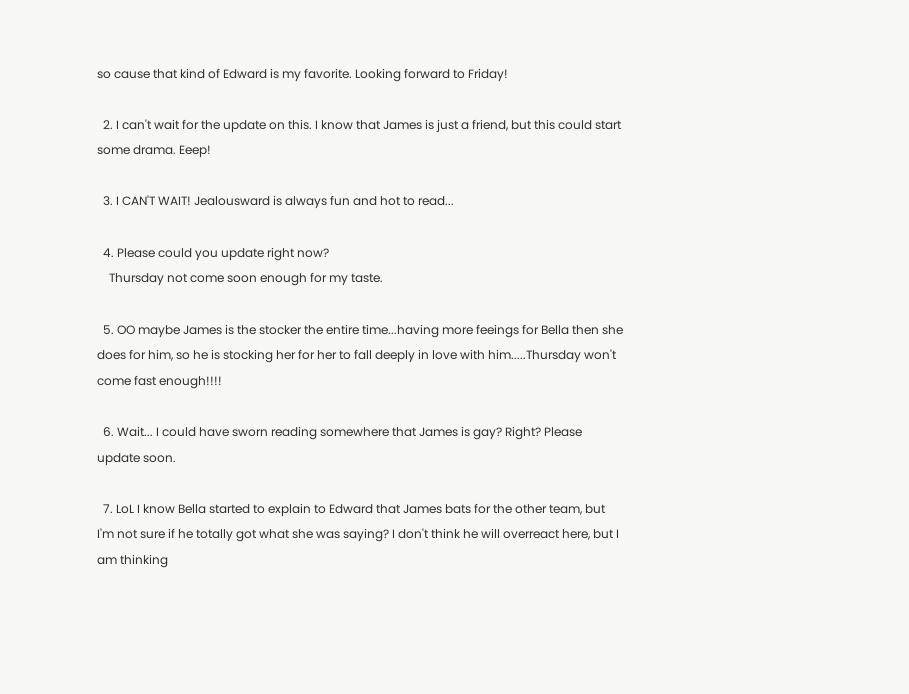so cause that kind of Edward is my favorite. Looking forward to Friday!

  2. I can't wait for the update on this. I know that James is just a friend, but this could start some drama. Eeep!

  3. I CAN'T WAIT! Jealousward is always fun and hot to read...

  4. Please could you update right now?
    Thursday not come soon enough for my taste.

  5. OO maybe James is the stocker the entire time...having more feeings for Bella then she does for him, so he is stocking her for her to fall deeply in love with him.....Thursday won't come fast enough!!!!

  6. Wait... I could have sworn reading somewhere that James is gay? Right? Please update soon.

  7. LoL I know Bella started to explain to Edward that James bats for the other team, but I'm not sure if he totally got what she was saying? I don't think he will overreact here, but I am thinking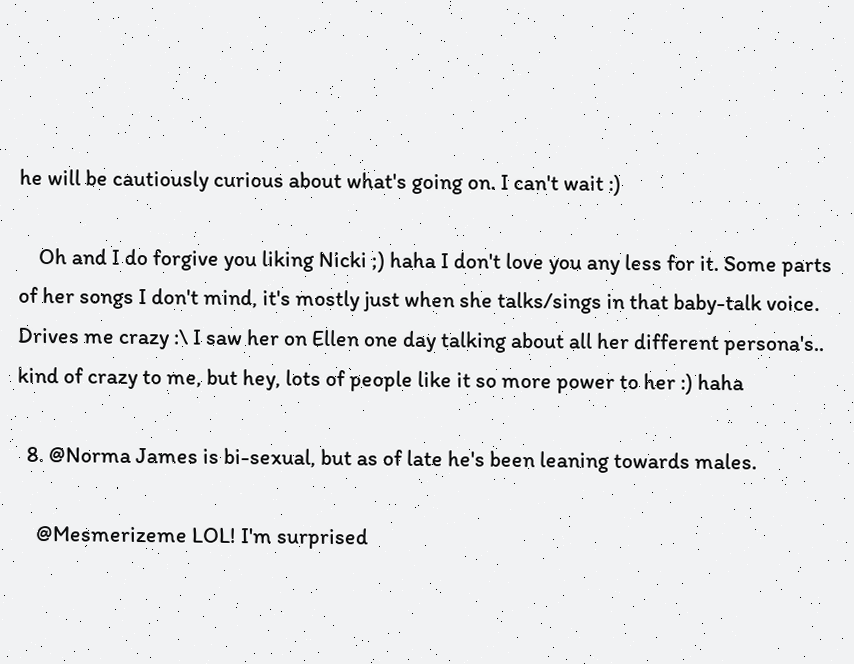he will be cautiously curious about what's going on. I can't wait :)

    Oh and I do forgive you liking Nicki ;) haha I don't love you any less for it. Some parts of her songs I don't mind, it's mostly just when she talks/sings in that baby-talk voice. Drives me crazy :\ I saw her on Ellen one day talking about all her different persona's.. kind of crazy to me, but hey, lots of people like it so more power to her :) haha

  8. @Norma James is bi-sexual, but as of late he's been leaning towards males.

    @Mesmerizeme LOL! I'm surprised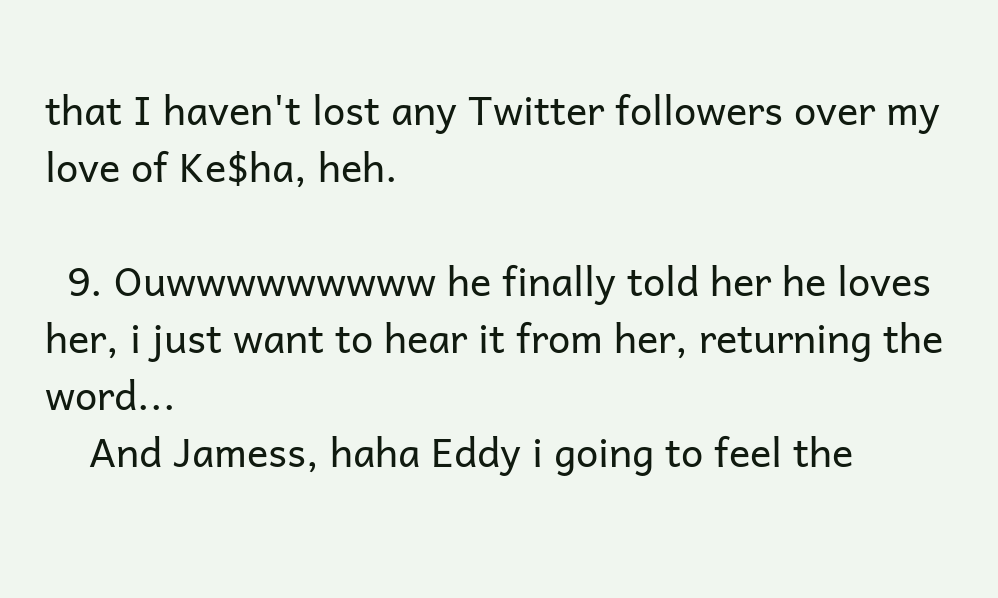that I haven't lost any Twitter followers over my love of Ke$ha, heh.

  9. Ouwwwwwwwww he finally told her he loves her, i just want to hear it from her, returning the word...
    And Jamess, haha Eddy i going to feel the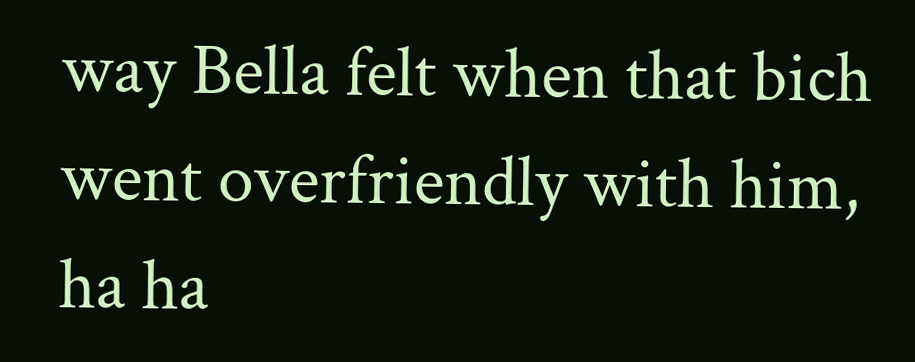way Bella felt when that bich went overfriendly with him, ha ha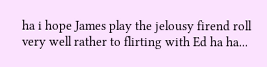ha i hope James play the jelousy firend roll very well rather to flirting with Ed ha ha...